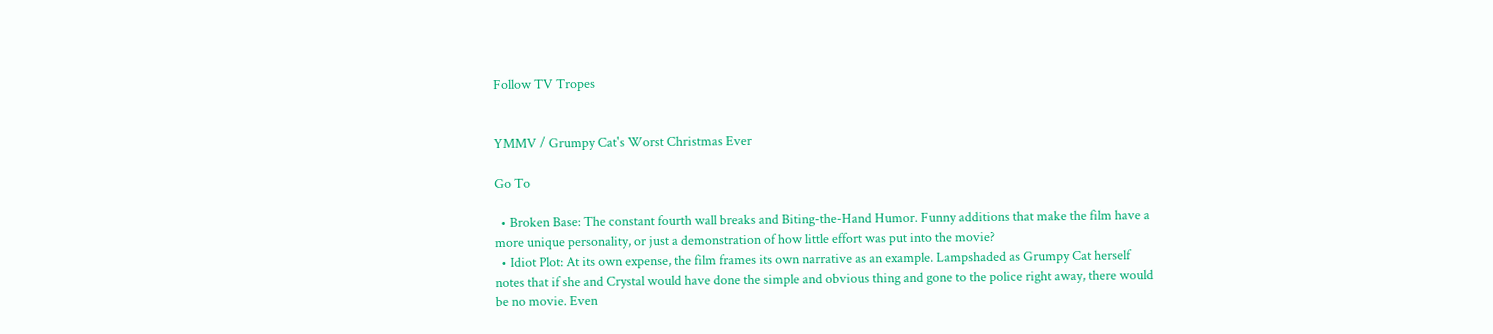Follow TV Tropes


YMMV / Grumpy Cat's Worst Christmas Ever

Go To

  • Broken Base: The constant fourth wall breaks and Biting-the-Hand Humor. Funny additions that make the film have a more unique personality, or just a demonstration of how little effort was put into the movie?
  • Idiot Plot: At its own expense, the film frames its own narrative as an example. Lampshaded as Grumpy Cat herself notes that if she and Crystal would have done the simple and obvious thing and gone to the police right away, there would be no movie. Even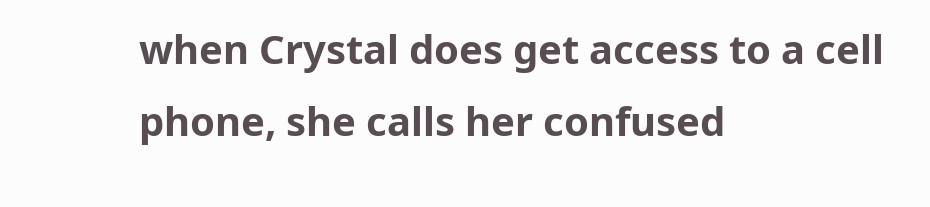when Crystal does get access to a cell phone, she calls her confused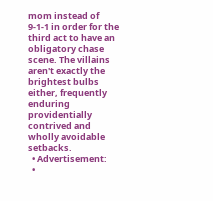mom instead of 9-1-1 in order for the third act to have an obligatory chase scene. The villains aren't exactly the brightest bulbs either, frequently enduring providentially contrived and wholly avoidable setbacks.
  • Advertisement:
  •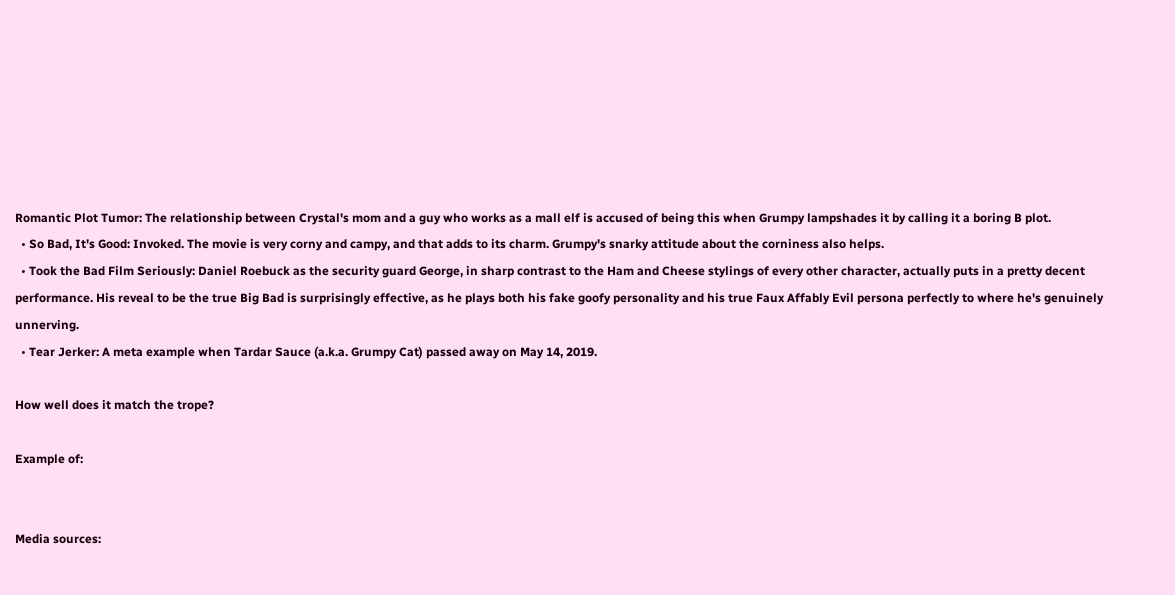Romantic Plot Tumor: The relationship between Crystal's mom and a guy who works as a mall elf is accused of being this when Grumpy lampshades it by calling it a boring B plot.
  • So Bad, It's Good: Invoked. The movie is very corny and campy, and that adds to its charm. Grumpy's snarky attitude about the corniness also helps.
  • Took the Bad Film Seriously: Daniel Roebuck as the security guard George, in sharp contrast to the Ham and Cheese stylings of every other character, actually puts in a pretty decent performance. His reveal to be the true Big Bad is surprisingly effective, as he plays both his fake goofy personality and his true Faux Affably Evil persona perfectly to where he's genuinely unnerving.
  • Tear Jerker: A meta example when Tardar Sauce (a.k.a. Grumpy Cat) passed away on May 14, 2019.

How well does it match the trope?

Example of:


Media sources: